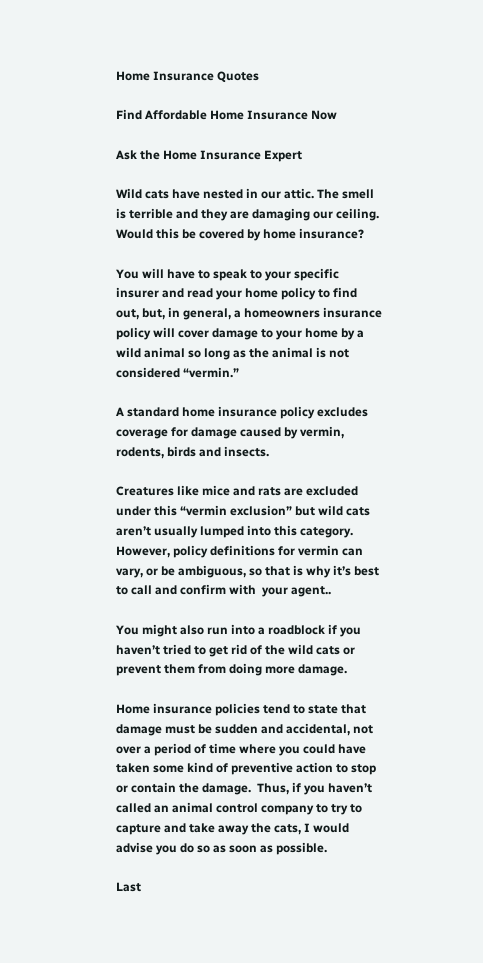Home Insurance Quotes

Find Affordable Home Insurance Now

Ask the Home Insurance Expert

Wild cats have nested in our attic. The smell is terrible and they are damaging our ceiling. Would this be covered by home insurance?

You will have to speak to your specific insurer and read your home policy to find out, but, in general, a homeowners insurance policy will cover damage to your home by a wild animal so long as the animal is not considered “vermin.”

A standard home insurance policy excludes coverage for damage caused by vermin, rodents, birds and insects.

Creatures like mice and rats are excluded under this “vermin exclusion” but wild cats aren’t usually lumped into this category.  However, policy definitions for vermin can vary, or be ambiguous, so that is why it’s best to call and confirm with  your agent..

You might also run into a roadblock if you haven’t tried to get rid of the wild cats or prevent them from doing more damage.

Home insurance policies tend to state that damage must be sudden and accidental, not over a period of time where you could have taken some kind of preventive action to stop or contain the damage.  Thus, if you haven’t called an animal control company to try to capture and take away the cats, I would advise you do so as soon as possible.

Last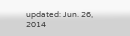updated: Jun. 26, 2014